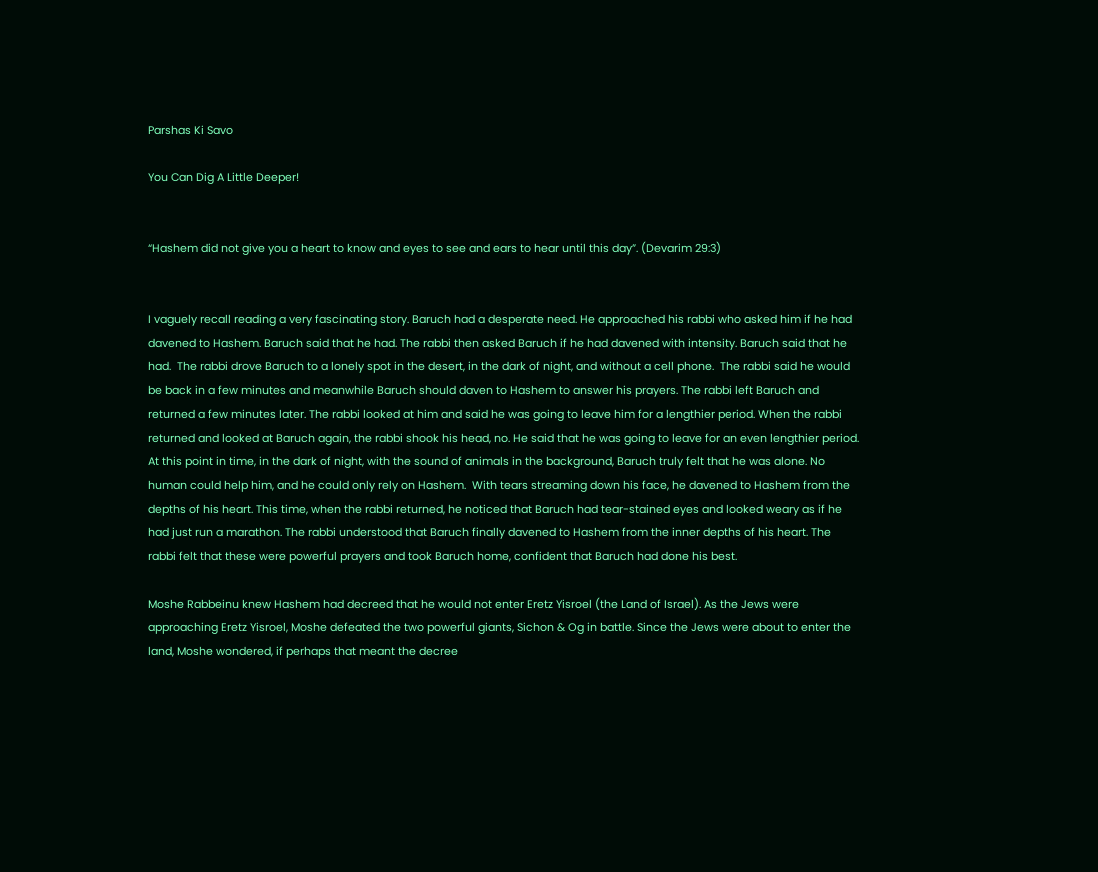Parshas Ki Savo

You Can Dig A Little Deeper!


“Hashem did not give you a heart to know and eyes to see and ears to hear until this day”. (Devarim 29:3)


I vaguely recall reading a very fascinating story. Baruch had a desperate need. He approached his rabbi who asked him if he had davened to Hashem. Baruch said that he had. The rabbi then asked Baruch if he had davened with intensity. Baruch said that he had.  The rabbi drove Baruch to a lonely spot in the desert, in the dark of night, and without a cell phone.  The rabbi said he would be back in a few minutes and meanwhile Baruch should daven to Hashem to answer his prayers. The rabbi left Baruch and returned a few minutes later. The rabbi looked at him and said he was going to leave him for a lengthier period. When the rabbi returned and looked at Baruch again, the rabbi shook his head, no. He said that he was going to leave for an even lengthier period. At this point in time, in the dark of night, with the sound of animals in the background, Baruch truly felt that he was alone. No human could help him, and he could only rely on Hashem.  With tears streaming down his face, he davened to Hashem from the depths of his heart. This time, when the rabbi returned, he noticed that Baruch had tear-stained eyes and looked weary as if he had just run a marathon. The rabbi understood that Baruch finally davened to Hashem from the inner depths of his heart. The rabbi felt that these were powerful prayers and took Baruch home, confident that Baruch had done his best.

Moshe Rabbeinu knew Hashem had decreed that he would not enter Eretz Yisroel (the Land of Israel). As the Jews were approaching Eretz Yisroel, Moshe defeated the two powerful giants, Sichon & Og in battle. Since the Jews were about to enter the land, Moshe wondered, if perhaps that meant the decree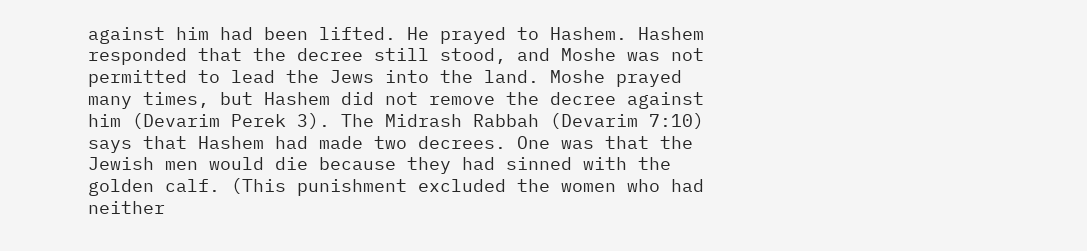against him had been lifted. He prayed to Hashem. Hashem responded that the decree still stood, and Moshe was not permitted to lead the Jews into the land. Moshe prayed many times, but Hashem did not remove the decree against him (Devarim Perek 3). The Midrash Rabbah (Devarim 7:10) says that Hashem had made two decrees. One was that the Jewish men would die because they had sinned with the golden calf. (This punishment excluded the women who had neither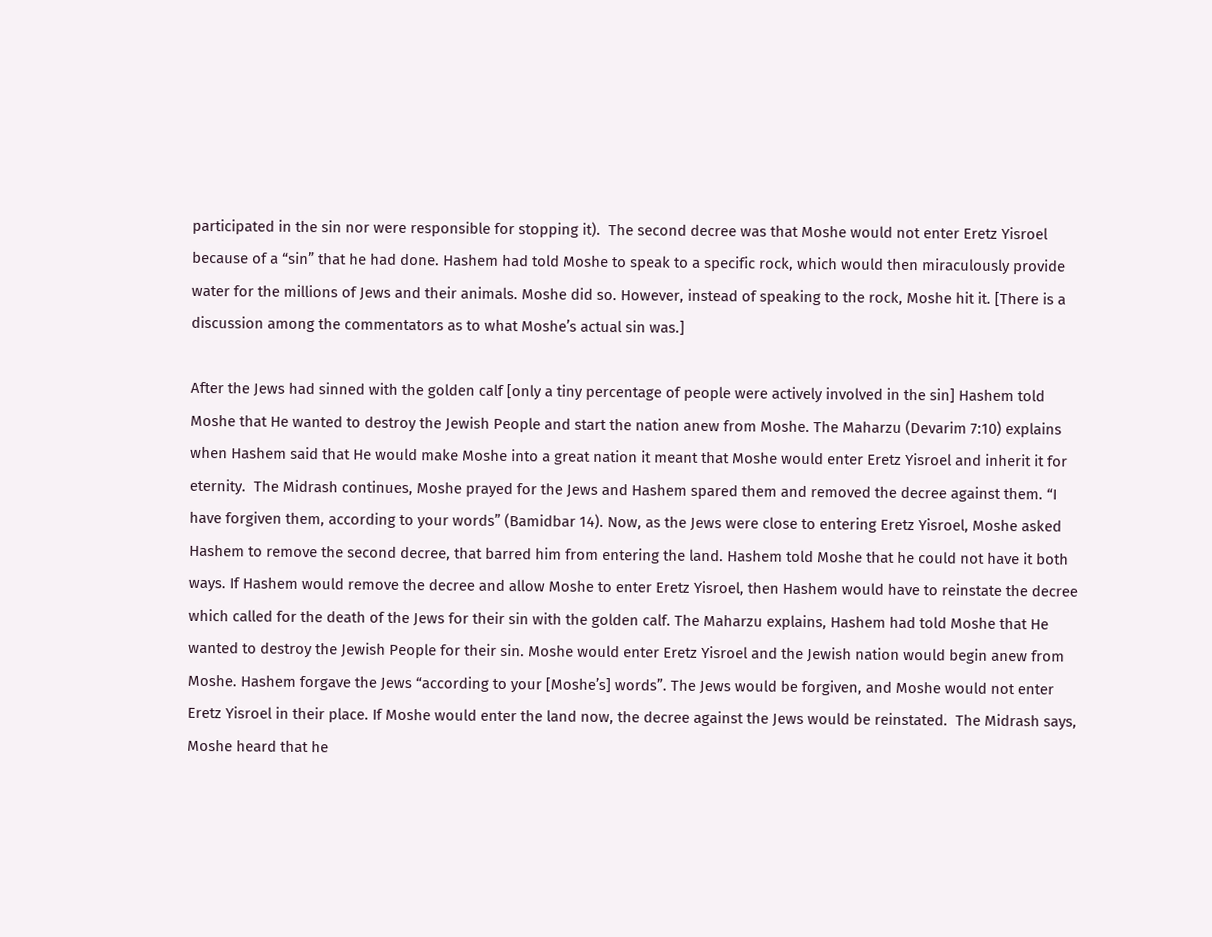participated in the sin nor were responsible for stopping it).  The second decree was that Moshe would not enter Eretz Yisroel because of a “sin” that he had done. Hashem had told Moshe to speak to a specific rock, which would then miraculously provide water for the millions of Jews and their animals. Moshe did so. However, instead of speaking to the rock, Moshe hit it. [There is a discussion among the commentators as to what Moshe’s actual sin was.]

After the Jews had sinned with the golden calf [only a tiny percentage of people were actively involved in the sin] Hashem told Moshe that He wanted to destroy the Jewish People and start the nation anew from Moshe. The Maharzu (Devarim 7:10) explains when Hashem said that He would make Moshe into a great nation it meant that Moshe would enter Eretz Yisroel and inherit it for eternity.  The Midrash continues, Moshe prayed for the Jews and Hashem spared them and removed the decree against them. “I have forgiven them, according to your words” (Bamidbar 14). Now, as the Jews were close to entering Eretz Yisroel, Moshe asked Hashem to remove the second decree, that barred him from entering the land. Hashem told Moshe that he could not have it both ways. If Hashem would remove the decree and allow Moshe to enter Eretz Yisroel, then Hashem would have to reinstate the decree which called for the death of the Jews for their sin with the golden calf. The Maharzu explains, Hashem had told Moshe that He wanted to destroy the Jewish People for their sin. Moshe would enter Eretz Yisroel and the Jewish nation would begin anew from Moshe. Hashem forgave the Jews “according to your [Moshe’s] words”. The Jews would be forgiven, and Moshe would not enter Eretz Yisroel in their place. If Moshe would enter the land now, the decree against the Jews would be reinstated.  The Midrash says, Moshe heard that he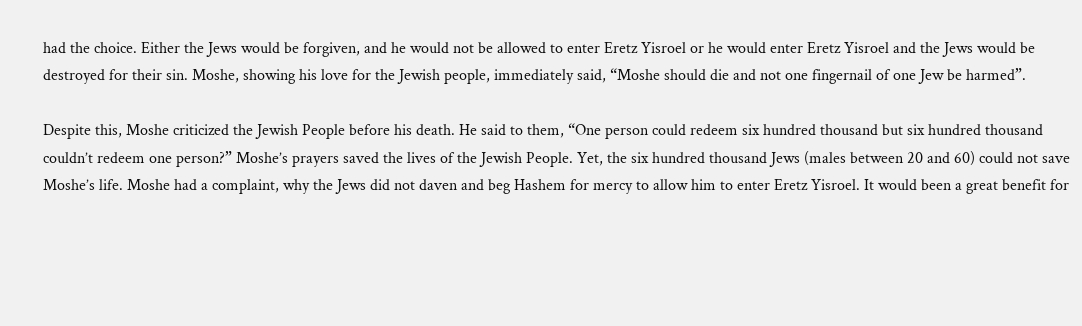had the choice. Either the Jews would be forgiven, and he would not be allowed to enter Eretz Yisroel or he would enter Eretz Yisroel and the Jews would be destroyed for their sin. Moshe, showing his love for the Jewish people, immediately said, “Moshe should die and not one fingernail of one Jew be harmed”.

Despite this, Moshe criticized the Jewish People before his death. He said to them, “One person could redeem six hundred thousand but six hundred thousand couldn’t redeem one person?” Moshe’s prayers saved the lives of the Jewish People. Yet, the six hundred thousand Jews (males between 20 and 60) could not save Moshe’s life. Moshe had a complaint, why the Jews did not daven and beg Hashem for mercy to allow him to enter Eretz Yisroel. It would been a great benefit for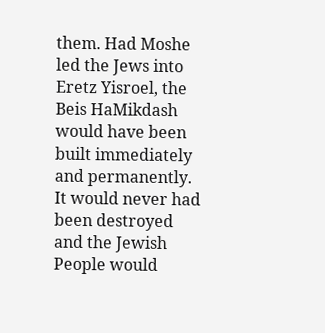them. Had Moshe led the Jews into Eretz Yisroel, the Beis HaMikdash would have been built immediately and permanently. It would never had been destroyed and the Jewish People would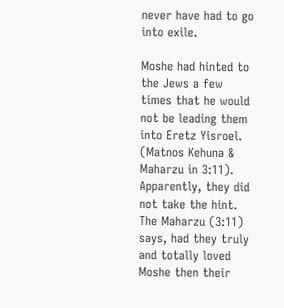never have had to go into exile.

Moshe had hinted to the Jews a few times that he would not be leading them into Eretz Yisroel. (Matnos Kehuna & Maharzu in 3:11). Apparently, they did not take the hint. The Maharzu (3:11) says, had they truly and totally loved Moshe then their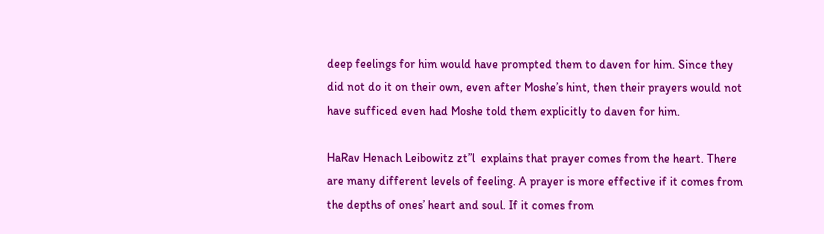deep feelings for him would have prompted them to daven for him. Since they did not do it on their own, even after Moshe’s hint, then their prayers would not have sufficed even had Moshe told them explicitly to daven for him.

HaRav Henach Leibowitz zt”l  explains that prayer comes from the heart. There are many different levels of feeling. A prayer is more effective if it comes from the depths of ones’ heart and soul. If it comes from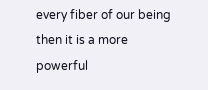every fiber of our being then it is a more powerful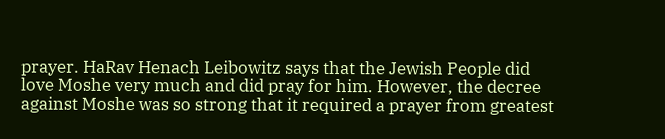prayer. HaRav Henach Leibowitz says that the Jewish People did love Moshe very much and did pray for him. However, the decree against Moshe was so strong that it required a prayer from greatest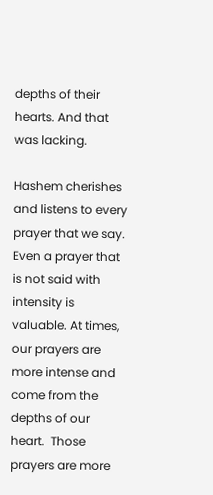depths of their hearts. And that was lacking.

Hashem cherishes and listens to every prayer that we say. Even a prayer that is not said with intensity is valuable. At times, our prayers are more intense and come from the depths of our heart.  Those prayers are more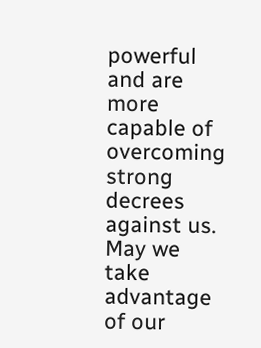powerful and are more capable of overcoming strong decrees against us. May we take advantage of our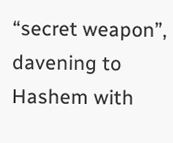“secret weapon”, davening to Hashem with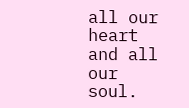all our heart and all our soul.